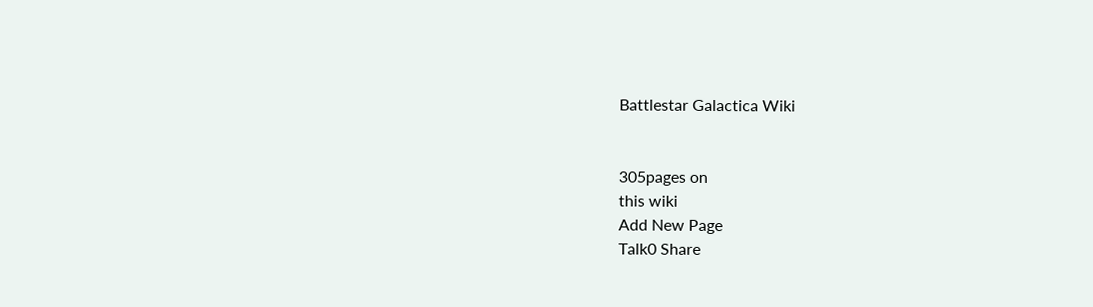Battlestar Galactica Wiki


305pages on
this wiki
Add New Page
Talk0 Share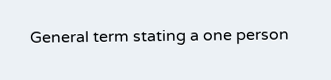General term stating a one person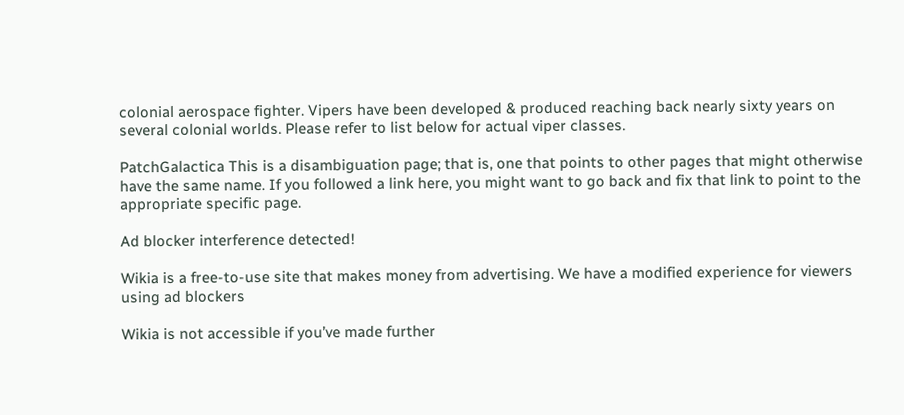colonial aerospace fighter. Vipers have been developed & produced reaching back nearly sixty years on several colonial worlds. Please refer to list below for actual viper classes.

PatchGalactica This is a disambiguation page; that is, one that points to other pages that might otherwise have the same name. If you followed a link here, you might want to go back and fix that link to point to the appropriate specific page.

Ad blocker interference detected!

Wikia is a free-to-use site that makes money from advertising. We have a modified experience for viewers using ad blockers

Wikia is not accessible if you’ve made further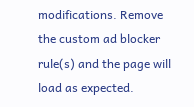modifications. Remove the custom ad blocker rule(s) and the page will load as expected.